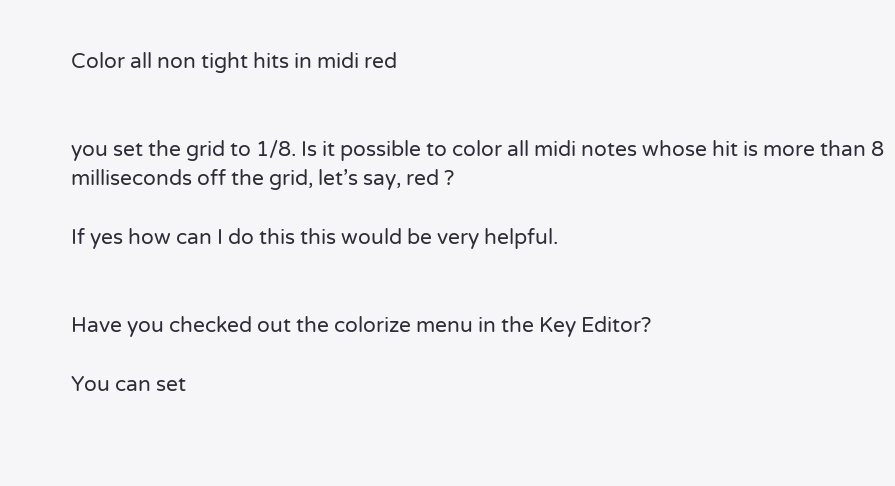Color all non tight hits in midi red


you set the grid to 1/8. Is it possible to color all midi notes whose hit is more than 8 milliseconds off the grid, let’s say, red ?

If yes how can I do this this would be very helpful.


Have you checked out the colorize menu in the Key Editor?

You can set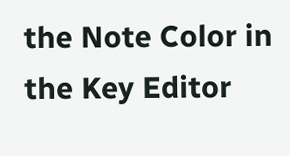the Note Color in the Key Editor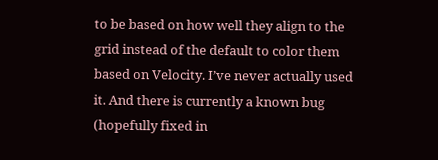to be based on how well they align to the grid instead of the default to color them based on Velocity. I’ve never actually used it. And there is currently a known bug (hopefully fixed in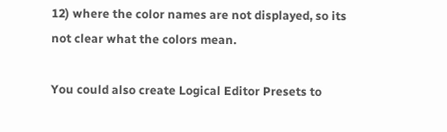12) where the color names are not displayed, so its not clear what the colors mean.

You could also create Logical Editor Presets to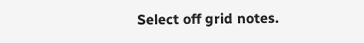Select off grid notes.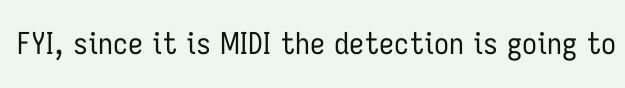FYI, since it is MIDI the detection is going to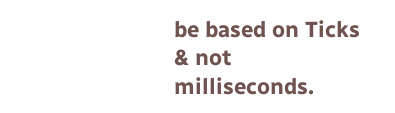be based on Ticks & not milliseconds.